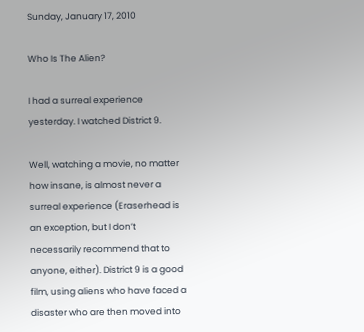Sunday, January 17, 2010

Who Is The Alien?

I had a surreal experience yesterday. I watched District 9.

Well, watching a movie, no matter how insane, is almost never a surreal experience (Eraserhead is an exception, but I don’t necessarily recommend that to anyone, either). District 9 is a good film, using aliens who have faced a disaster who are then moved into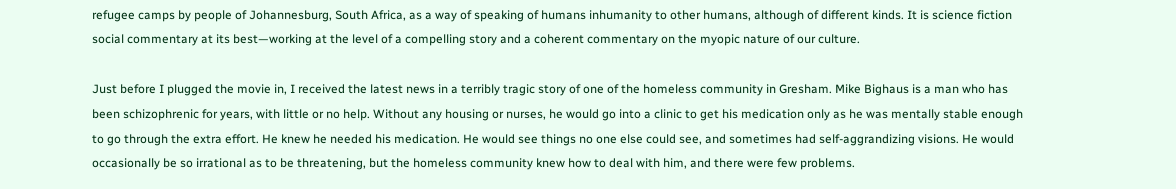refugee camps by people of Johannesburg, South Africa, as a way of speaking of humans inhumanity to other humans, although of different kinds. It is science fiction social commentary at its best—working at the level of a compelling story and a coherent commentary on the myopic nature of our culture.

Just before I plugged the movie in, I received the latest news in a terribly tragic story of one of the homeless community in Gresham. Mike Bighaus is a man who has been schizophrenic for years, with little or no help. Without any housing or nurses, he would go into a clinic to get his medication only as he was mentally stable enough to go through the extra effort. He knew he needed his medication. He would see things no one else could see, and sometimes had self-aggrandizing visions. He would occasionally be so irrational as to be threatening, but the homeless community knew how to deal with him, and there were few problems.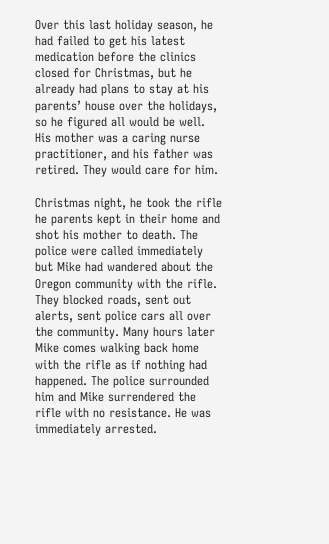Over this last holiday season, he had failed to get his latest medication before the clinics closed for Christmas, but he already had plans to stay at his parents’ house over the holidays, so he figured all would be well. His mother was a caring nurse practitioner, and his father was retired. They would care for him.

Christmas night, he took the rifle he parents kept in their home and shot his mother to death. The police were called immediately but Mike had wandered about the Oregon community with the rifle. They blocked roads, sent out alerts, sent police cars all over the community. Many hours later Mike comes walking back home with the rifle as if nothing had happened. The police surrounded him and Mike surrendered the rifle with no resistance. He was immediately arrested.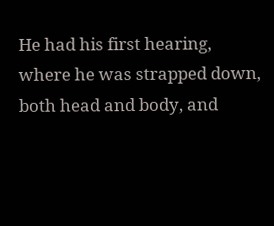He had his first hearing, where he was strapped down, both head and body, and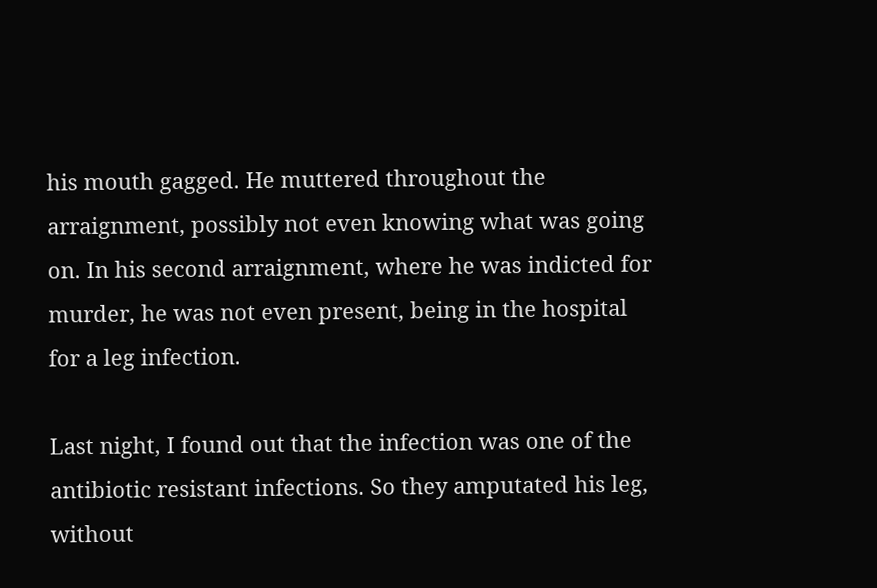his mouth gagged. He muttered throughout the arraignment, possibly not even knowing what was going on. In his second arraignment, where he was indicted for murder, he was not even present, being in the hospital for a leg infection.

Last night, I found out that the infection was one of the antibiotic resistant infections. So they amputated his leg, without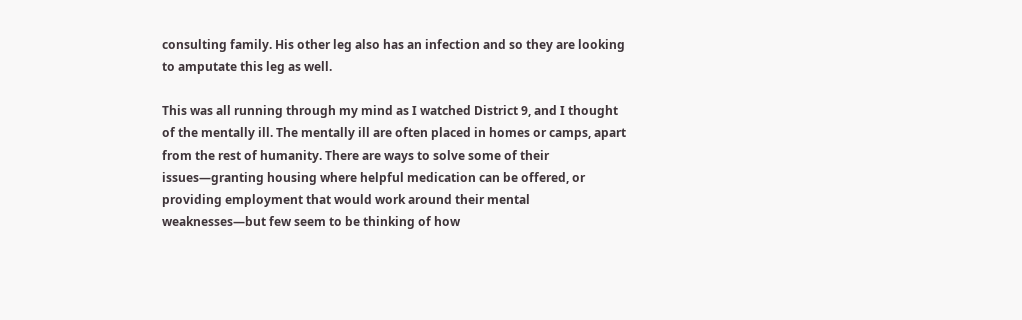consulting family. His other leg also has an infection and so they are looking to amputate this leg as well.

This was all running through my mind as I watched District 9, and I thought of the mentally ill. The mentally ill are often placed in homes or camps, apart from the rest of humanity. There are ways to solve some of their issues—granting housing where helpful medication can be offered, or providing employment that would work around their mental weaknesses—but few seem to be thinking of how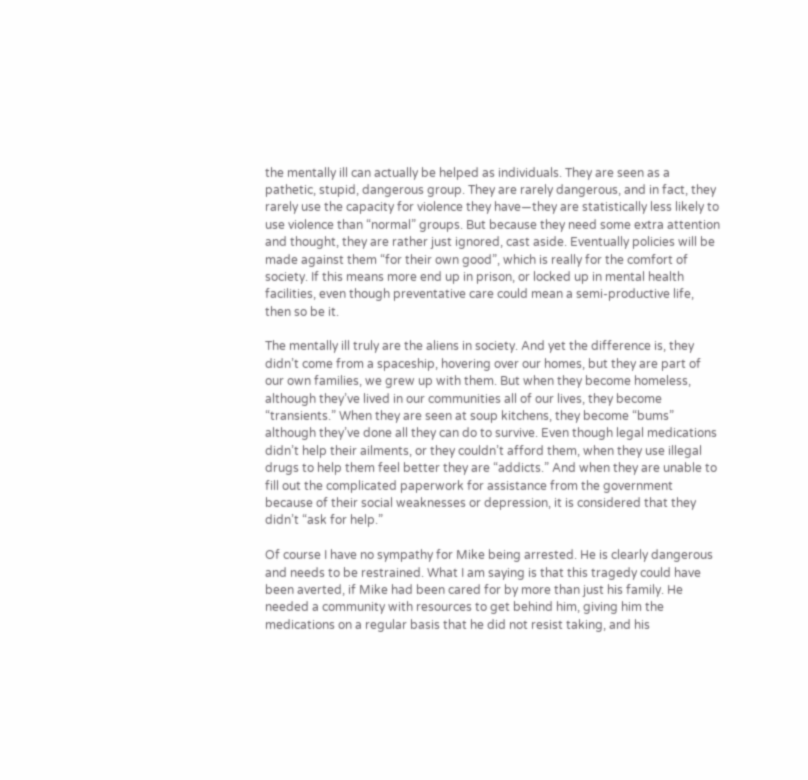the mentally ill can actually be helped as individuals. They are seen as a pathetic, stupid, dangerous group. They are rarely dangerous, and in fact, they rarely use the capacity for violence they have—they are statistically less likely to use violence than “normal” groups. But because they need some extra attention and thought, they are rather just ignored, cast aside. Eventually policies will be made against them “for their own good”, which is really for the comfort of society. If this means more end up in prison, or locked up in mental health facilities, even though preventative care could mean a semi-productive life, then so be it.

The mentally ill truly are the aliens in society. And yet the difference is, they didn’t come from a spaceship, hovering over our homes, but they are part of our own families, we grew up with them. But when they become homeless, although they’ve lived in our communities all of our lives, they become “transients.” When they are seen at soup kitchens, they become “bums” although they’ve done all they can do to survive. Even though legal medications didn’t help their ailments, or they couldn’t afford them, when they use illegal drugs to help them feel better they are “addicts.” And when they are unable to fill out the complicated paperwork for assistance from the government because of their social weaknesses or depression, it is considered that they didn’t “ask for help.”

Of course I have no sympathy for Mike being arrested. He is clearly dangerous and needs to be restrained. What I am saying is that this tragedy could have been averted, if Mike had been cared for by more than just his family. He needed a community with resources to get behind him, giving him the medications on a regular basis that he did not resist taking, and his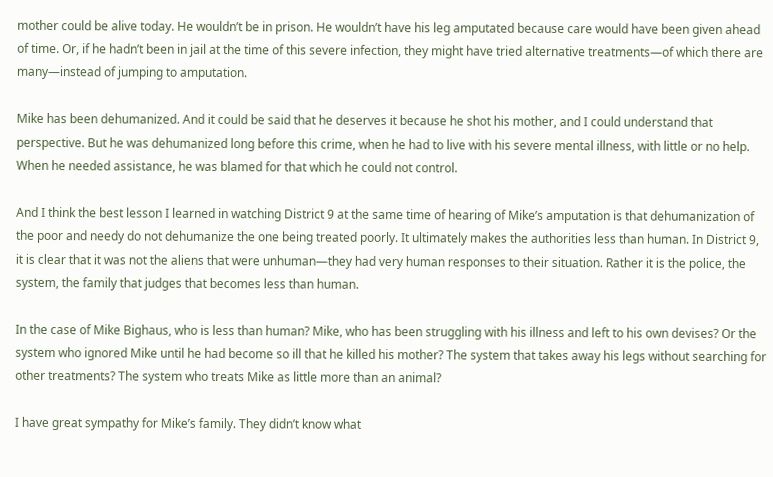mother could be alive today. He wouldn’t be in prison. He wouldn’t have his leg amputated because care would have been given ahead of time. Or, if he hadn’t been in jail at the time of this severe infection, they might have tried alternative treatments—of which there are many—instead of jumping to amputation.

Mike has been dehumanized. And it could be said that he deserves it because he shot his mother, and I could understand that perspective. But he was dehumanized long before this crime, when he had to live with his severe mental illness, with little or no help. When he needed assistance, he was blamed for that which he could not control.

And I think the best lesson I learned in watching District 9 at the same time of hearing of Mike’s amputation is that dehumanization of the poor and needy do not dehumanize the one being treated poorly. It ultimately makes the authorities less than human. In District 9, it is clear that it was not the aliens that were unhuman—they had very human responses to their situation. Rather it is the police, the system, the family that judges that becomes less than human.

In the case of Mike Bighaus, who is less than human? Mike, who has been struggling with his illness and left to his own devises? Or the system who ignored Mike until he had become so ill that he killed his mother? The system that takes away his legs without searching for other treatments? The system who treats Mike as little more than an animal?

I have great sympathy for Mike’s family. They didn’t know what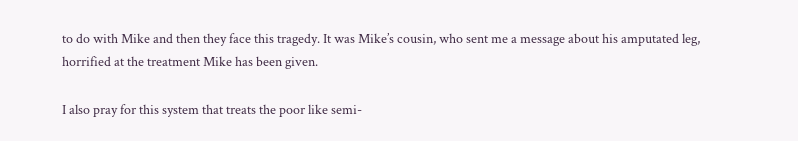to do with Mike and then they face this tragedy. It was Mike’s cousin, who sent me a message about his amputated leg, horrified at the treatment Mike has been given.

I also pray for this system that treats the poor like semi-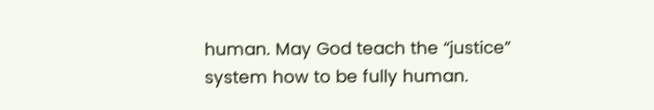human. May God teach the “justice” system how to be fully human.